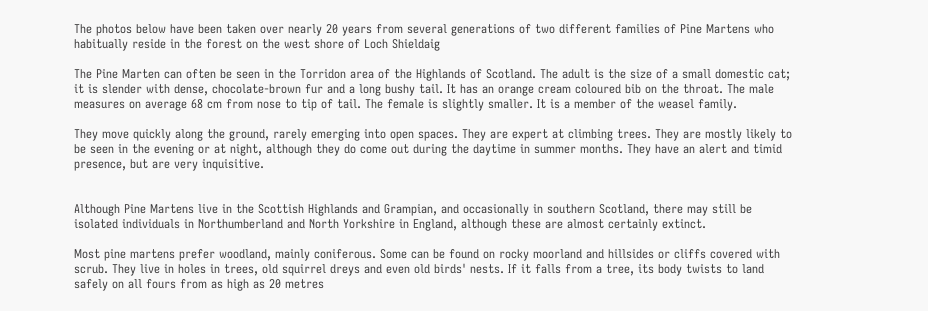The photos below have been taken over nearly 20 years from several generations of two different families of Pine Martens who habitually reside in the forest on the west shore of Loch Shieldaig

The Pine Marten can often be seen in the Torridon area of the Highlands of Scotland. The adult is the size of a small domestic cat; it is slender with dense, chocolate-brown fur and a long bushy tail. It has an orange cream coloured bib on the throat. The male measures on average 68 cm from nose to tip of tail. The female is slightly smaller. It is a member of the weasel family.

They move quickly along the ground, rarely emerging into open spaces. They are expert at climbing trees. They are mostly likely to be seen in the evening or at night, although they do come out during the daytime in summer months. They have an alert and timid presence, but are very inquisitive.


Although Pine Martens live in the Scottish Highlands and Grampian, and occasionally in southern Scotland, there may still be isolated individuals in Northumberland and North Yorkshire in England, although these are almost certainly extinct.

Most pine martens prefer woodland, mainly coniferous. Some can be found on rocky moorland and hillsides or cliffs covered with scrub. They live in holes in trees, old squirrel dreys and even old birds' nests. If it falls from a tree, its body twists to land safely on all fours from as high as 20 metres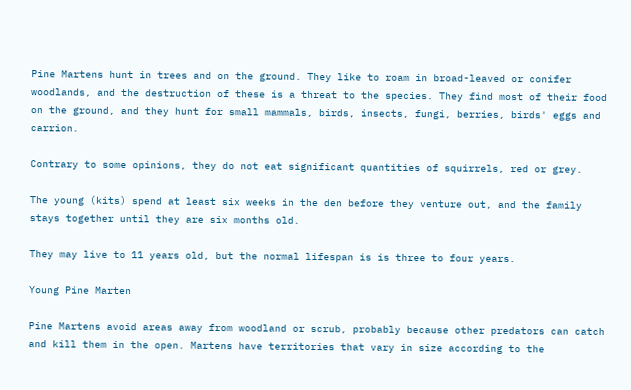Pine Martens hunt in trees and on the ground. They like to roam in broad-leaved or conifer woodlands, and the destruction of these is a threat to the species. They find most of their food on the ground, and they hunt for small mammals, birds, insects, fungi, berries, birds' eggs and carrion.

Contrary to some opinions, they do not eat significant quantities of squirrels, red or grey.

The young (kits) spend at least six weeks in the den before they venture out, and the family stays together until they are six months old.

They may live to 11 years old, but the normal lifespan is is three to four years.

Young Pine Marten

Pine Martens avoid areas away from woodland or scrub, probably because other predators can catch and kill them in the open. Martens have territories that vary in size according to the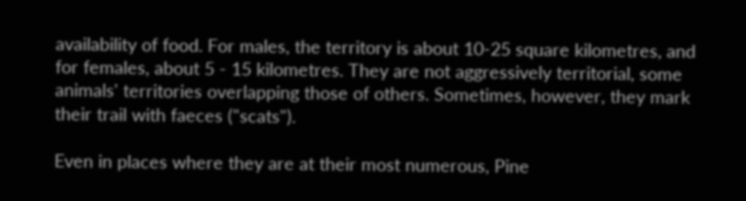availability of food. For males, the territory is about 10-25 square kilometres, and for females, about 5 - 15 kilometres. They are not aggressively territorial, some animals' territories overlapping those of others. Sometimes, however, they mark their trail with faeces ("scats").

Even in places where they are at their most numerous, Pine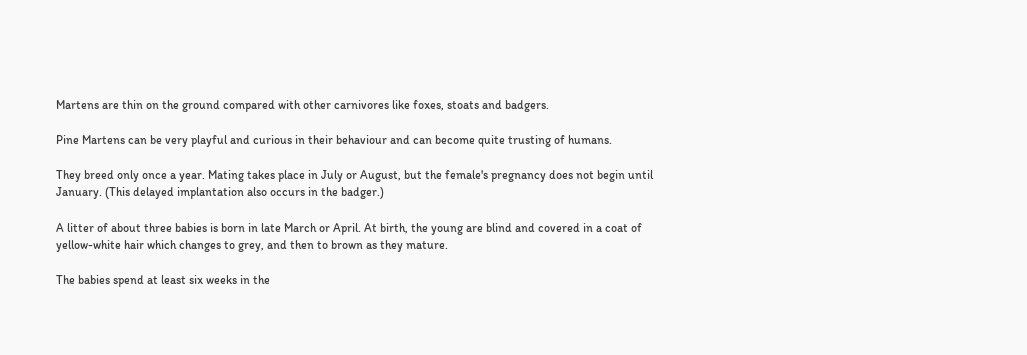Martens are thin on the ground compared with other carnivores like foxes, stoats and badgers.

Pine Martens can be very playful and curious in their behaviour and can become quite trusting of humans.

They breed only once a year. Mating takes place in July or August, but the female's pregnancy does not begin until January. (This delayed implantation also occurs in the badger.)

A litter of about three babies is born in late March or April. At birth, the young are blind and covered in a coat of yellow-white hair which changes to grey, and then to brown as they mature.

The babies spend at least six weeks in the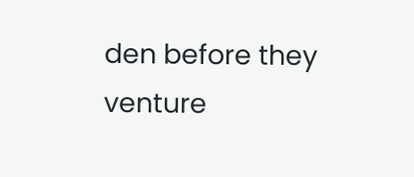den before they venture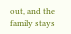out, and the family stays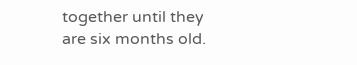together until they are six months old.